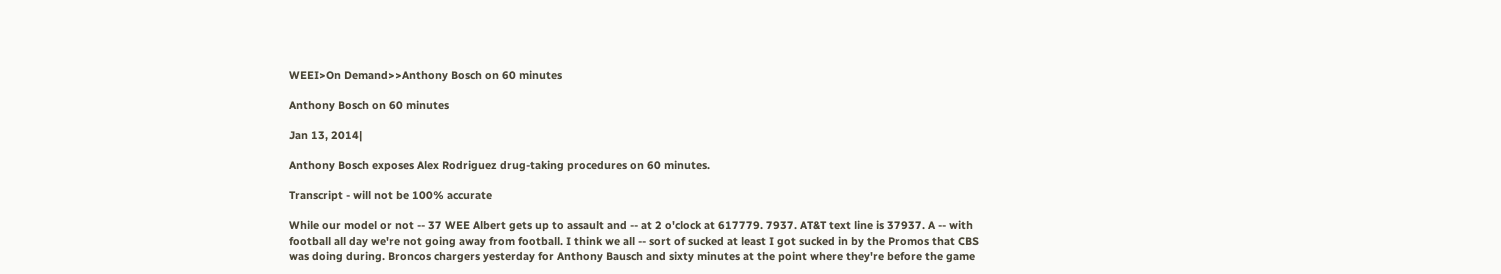WEEI>On Demand>>Anthony Bosch on 60 minutes

Anthony Bosch on 60 minutes

Jan 13, 2014|

Anthony Bosch exposes Alex Rodriguez drug-taking procedures on 60 minutes.

Transcript - will not be 100% accurate

While our model or not -- 37 WEE Albert gets up to assault and -- at 2 o'clock at 617779. 7937. AT&T text line is 37937. A -- with football all day we're not going away from football. I think we all -- sort of sucked at least I got sucked in by the Promos that CBS was doing during. Broncos chargers yesterday for Anthony Bausch and sixty minutes at the point where they're before the game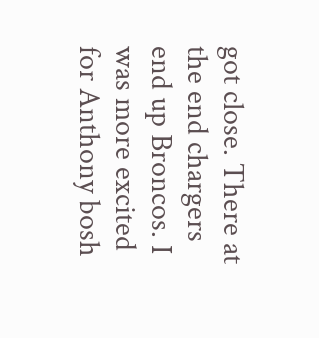got close. There at the end chargers end up Broncos. I was more excited for Anthony bosh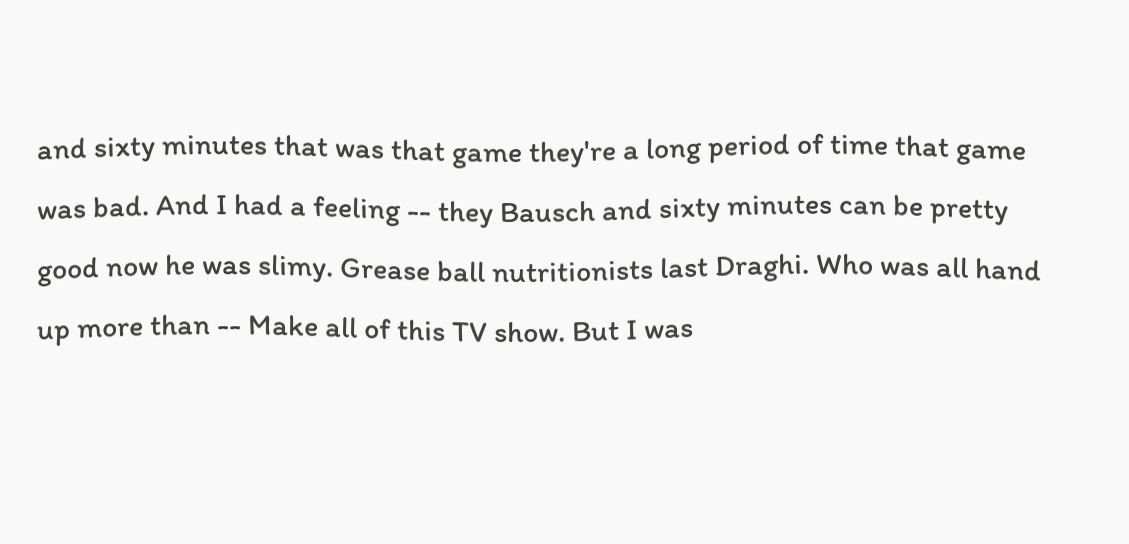and sixty minutes that was that game they're a long period of time that game was bad. And I had a feeling -- they Bausch and sixty minutes can be pretty good now he was slimy. Grease ball nutritionists last Draghi. Who was all hand up more than -- Make all of this TV show. But I was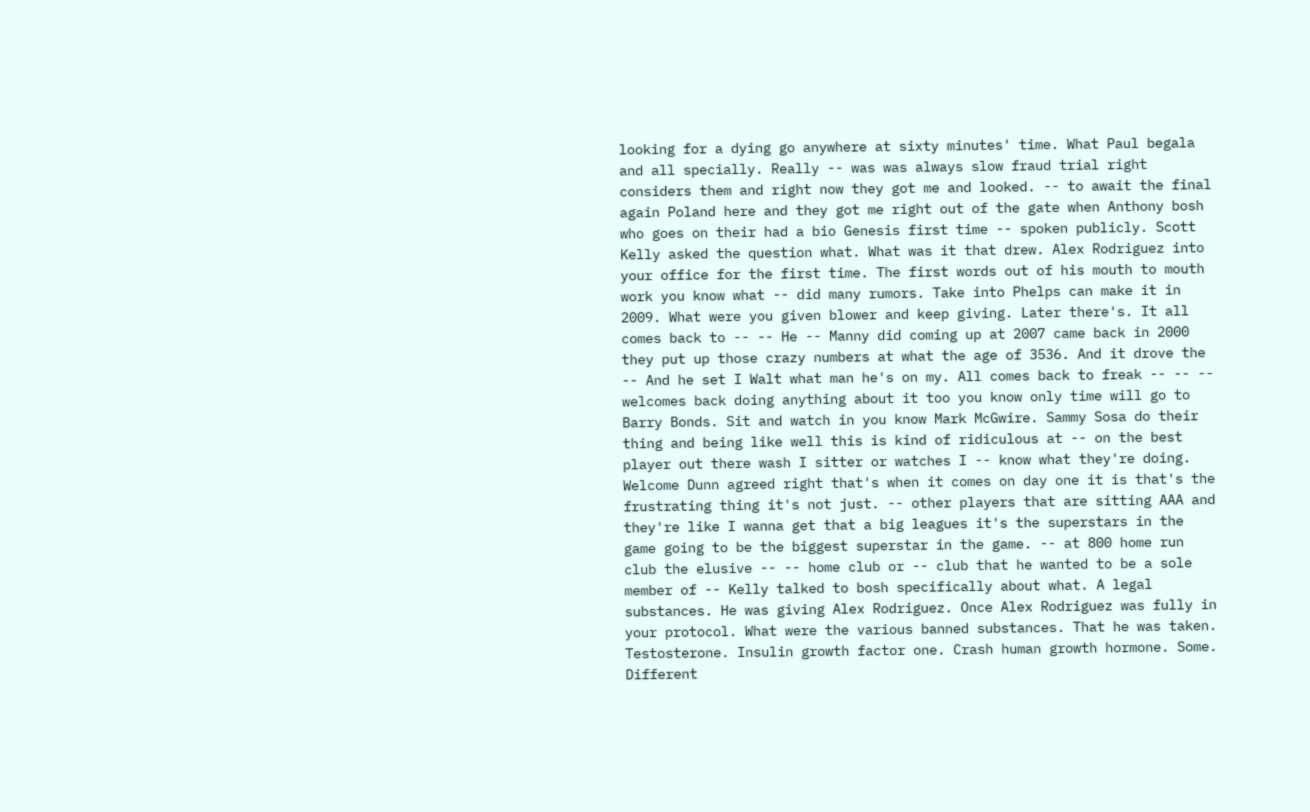looking for a dying go anywhere at sixty minutes' time. What Paul begala and all specially. Really -- was was always slow fraud trial right considers them and right now they got me and looked. -- to await the final again Poland here and they got me right out of the gate when Anthony bosh who goes on their had a bio Genesis first time -- spoken publicly. Scott Kelly asked the question what. What was it that drew. Alex Rodriguez into your office for the first time. The first words out of his mouth to mouth work you know what -- did many rumors. Take into Phelps can make it in 2009. What were you given blower and keep giving. Later there's. It all comes back to -- -- He -- Manny did coming up at 2007 came back in 2000 they put up those crazy numbers at what the age of 3536. And it drove the -- And he set I Walt what man he's on my. All comes back to freak -- -- -- welcomes back doing anything about it too you know only time will go to Barry Bonds. Sit and watch in you know Mark McGwire. Sammy Sosa do their thing and being like well this is kind of ridiculous at -- on the best player out there wash I sitter or watches I -- know what they're doing. Welcome Dunn agreed right that's when it comes on day one it is that's the frustrating thing it's not just. -- other players that are sitting AAA and they're like I wanna get that a big leagues it's the superstars in the game going to be the biggest superstar in the game. -- at 800 home run club the elusive -- -- home club or -- club that he wanted to be a sole member of -- Kelly talked to bosh specifically about what. A legal substances. He was giving Alex Rodriguez. Once Alex Rodriguez was fully in your protocol. What were the various banned substances. That he was taken. Testosterone. Insulin growth factor one. Crash human growth hormone. Some. Different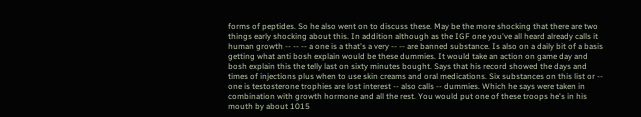forms of peptides. So he also went on to discuss these. May be the more shocking that there are two things early shocking about this. In addition although as the IGF one you've all heard already calls it human growth -- -- -- a one is a that's a very -- -- are banned substance. Is also on a daily bit of a basis getting what anti bosh explain would be these dummies. It would take an action on game day and bosh explain this the telly last on sixty minutes bought. Says that his record showed the days and times of injections plus when to use skin creams and oral medications. Six substances on this list or -- one is testosterone trophies are lost interest -- also calls -- dummies. Which he says were taken in combination with growth hormone and all the rest. You would put one of these troops he's in his mouth by about 1015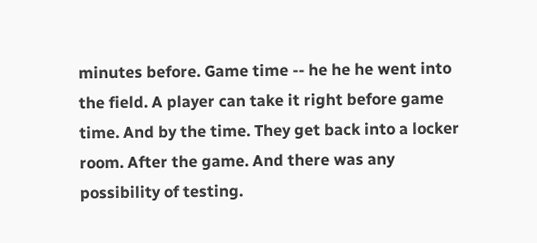minutes before. Game time -- he he he went into the field. A player can take it right before game time. And by the time. They get back into a locker room. After the game. And there was any possibility of testing.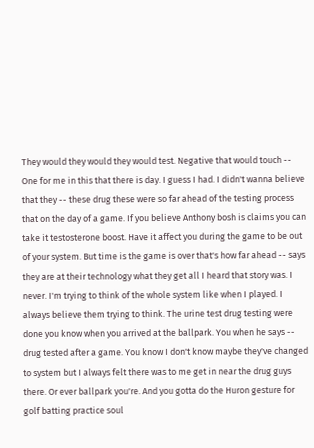They would they would they would test. Negative that would touch -- One for me in this that there is day. I guess I had. I didn't wanna believe that they -- these drug these were so far ahead of the testing process that on the day of a game. If you believe Anthony bosh is claims you can take it testosterone boost. Have it affect you during the game to be out of your system. But time is the game is over that's how far ahead -- says they are at their technology what they get all I heard that story was. I never. I'm trying to think of the whole system like when I played. I always believe them trying to think. The urine test drug testing were done you know when you arrived at the ballpark. You when he says -- drug tested after a game. You know I don't know maybe they've changed to system but I always felt there was to me get in near the drug guys there. Or ever ballpark you're. And you gotta do the Huron gesture for golf batting practice soul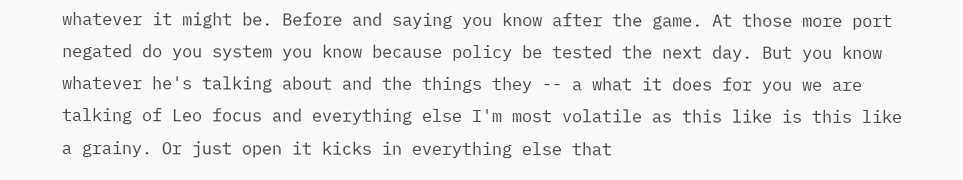whatever it might be. Before and saying you know after the game. At those more port negated do you system you know because policy be tested the next day. But you know whatever he's talking about and the things they -- a what it does for you we are talking of Leo focus and everything else I'm most volatile as this like is this like a grainy. Or just open it kicks in everything else that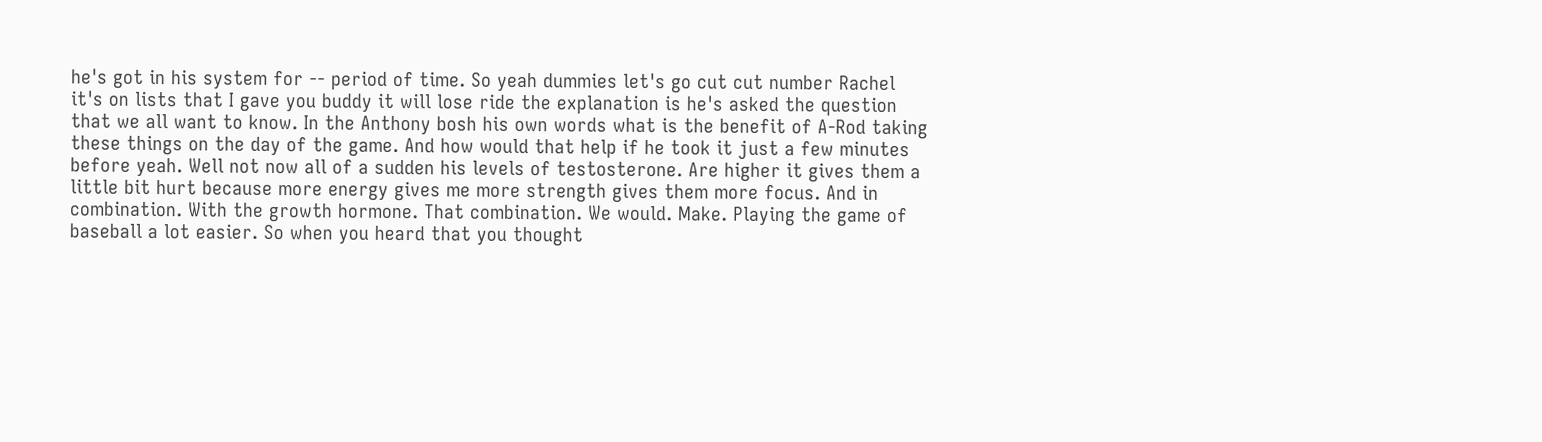he's got in his system for -- period of time. So yeah dummies let's go cut cut number Rachel it's on lists that I gave you buddy it will lose ride the explanation is he's asked the question that we all want to know. In the Anthony bosh his own words what is the benefit of A-Rod taking these things on the day of the game. And how would that help if he took it just a few minutes before yeah. Well not now all of a sudden his levels of testosterone. Are higher it gives them a little bit hurt because more energy gives me more strength gives them more focus. And in combination. With the growth hormone. That combination. We would. Make. Playing the game of baseball a lot easier. So when you heard that you thought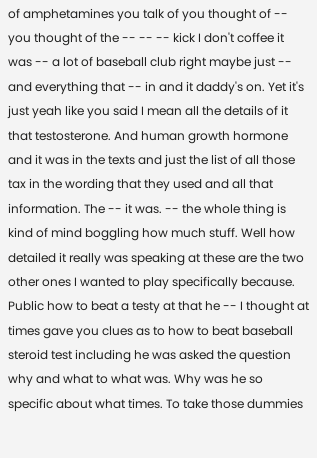of amphetamines you talk of you thought of -- you thought of the -- -- -- kick I don't coffee it was -- a lot of baseball club right maybe just -- and everything that -- in and it daddy's on. Yet it's just yeah like you said I mean all the details of it that testosterone. And human growth hormone and it was in the texts and just the list of all those tax in the wording that they used and all that information. The -- it was. -- the whole thing is kind of mind boggling how much stuff. Well how detailed it really was speaking at these are the two other ones I wanted to play specifically because. Public how to beat a testy at that he -- I thought at times gave you clues as to how to beat baseball steroid test including he was asked the question why and what to what was. Why was he so specific about what times. To take those dummies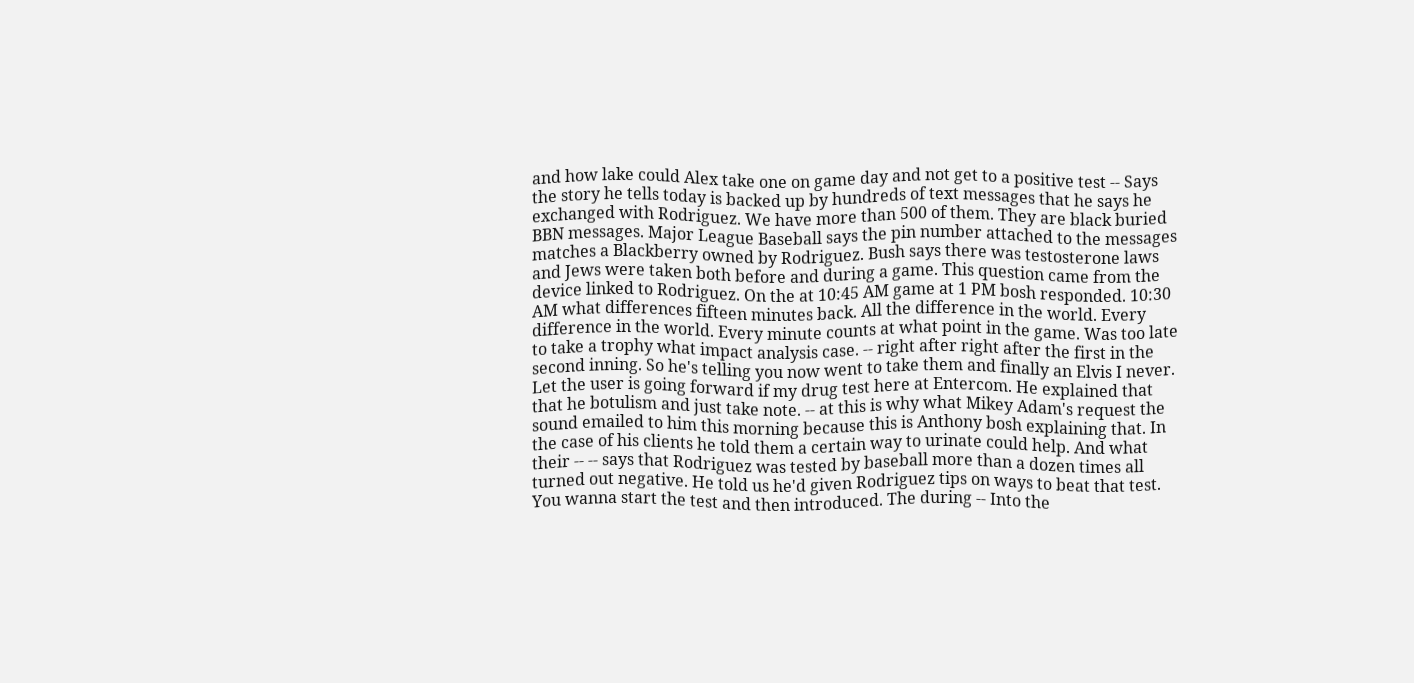and how lake could Alex take one on game day and not get to a positive test -- Says the story he tells today is backed up by hundreds of text messages that he says he exchanged with Rodriguez. We have more than 500 of them. They are black buried BBN messages. Major League Baseball says the pin number attached to the messages matches a Blackberry owned by Rodriguez. Bush says there was testosterone laws and Jews were taken both before and during a game. This question came from the device linked to Rodriguez. On the at 10:45 AM game at 1 PM bosh responded. 10:30 AM what differences fifteen minutes back. All the difference in the world. Every difference in the world. Every minute counts at what point in the game. Was too late to take a trophy what impact analysis case. -- right after right after the first in the second inning. So he's telling you now went to take them and finally an Elvis I never. Let the user is going forward if my drug test here at Entercom. He explained that that he botulism and just take note. -- at this is why what Mikey Adam's request the sound emailed to him this morning because this is Anthony bosh explaining that. In the case of his clients he told them a certain way to urinate could help. And what their -- -- says that Rodriguez was tested by baseball more than a dozen times all turned out negative. He told us he'd given Rodriguez tips on ways to beat that test. You wanna start the test and then introduced. The during -- Into the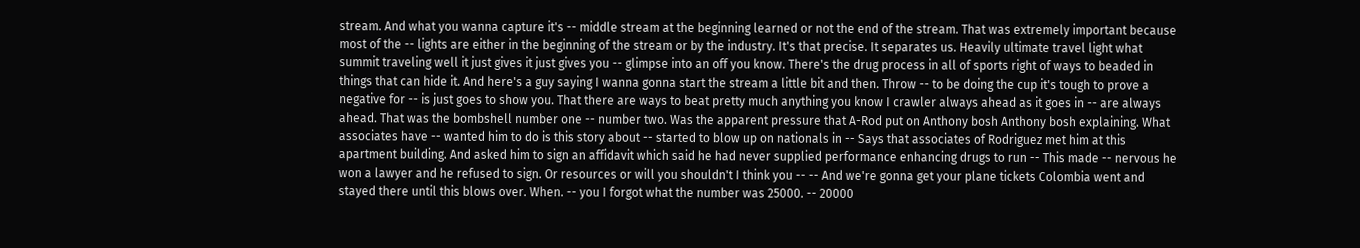stream. And what you wanna capture it's -- middle stream at the beginning learned or not the end of the stream. That was extremely important because most of the -- lights are either in the beginning of the stream or by the industry. It's that precise. It separates us. Heavily ultimate travel light what summit traveling well it just gives it just gives you -- glimpse into an off you know. There's the drug process in all of sports right of ways to beaded in things that can hide it. And here's a guy saying I wanna gonna start the stream a little bit and then. Throw -- to be doing the cup it's tough to prove a negative for -- is just goes to show you. That there are ways to beat pretty much anything you know I crawler always ahead as it goes in -- are always ahead. That was the bombshell number one -- number two. Was the apparent pressure that A-Rod put on Anthony bosh Anthony bosh explaining. What associates have -- wanted him to do is this story about -- started to blow up on nationals in -- Says that associates of Rodriguez met him at this apartment building. And asked him to sign an affidavit which said he had never supplied performance enhancing drugs to run -- This made -- nervous he won a lawyer and he refused to sign. Or resources or will you shouldn't I think you -- -- And we're gonna get your plane tickets Colombia went and stayed there until this blows over. When. -- you I forgot what the number was 25000. -- 20000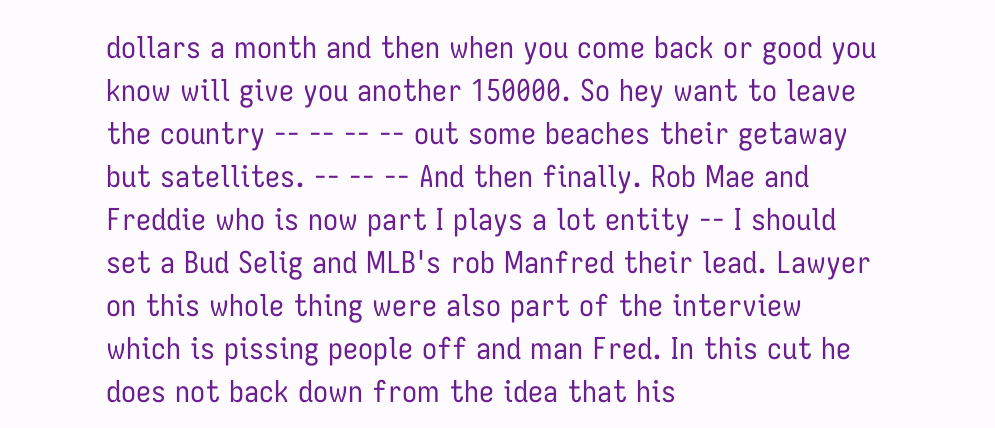dollars a month and then when you come back or good you know will give you another 150000. So hey want to leave the country -- -- -- -- out some beaches their getaway but satellites. -- -- -- And then finally. Rob Mae and Freddie who is now part I plays a lot entity -- I should set a Bud Selig and MLB's rob Manfred their lead. Lawyer on this whole thing were also part of the interview which is pissing people off and man Fred. In this cut he does not back down from the idea that his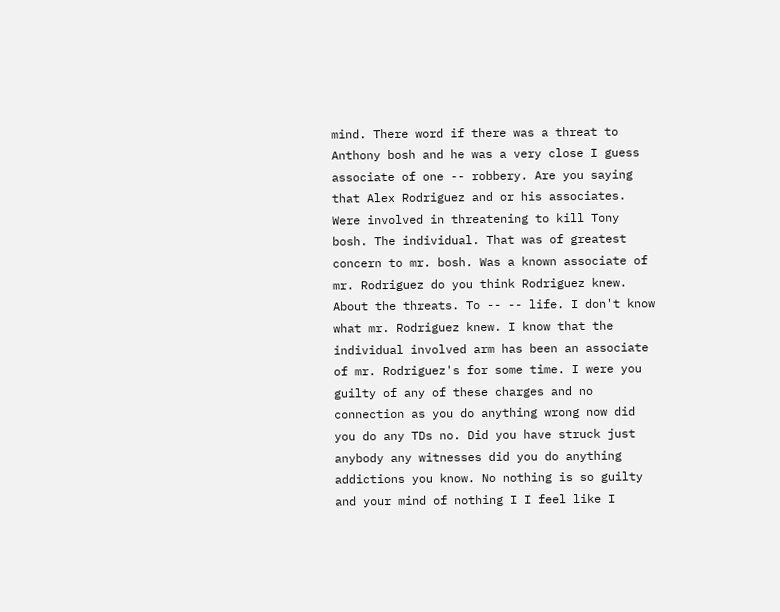mind. There word if there was a threat to Anthony bosh and he was a very close I guess associate of one -- robbery. Are you saying that Alex Rodriguez and or his associates. Were involved in threatening to kill Tony bosh. The individual. That was of greatest concern to mr. bosh. Was a known associate of mr. Rodriguez do you think Rodriguez knew. About the threats. To -- -- life. I don't know what mr. Rodriguez knew. I know that the individual involved arm has been an associate of mr. Rodriguez's for some time. I were you guilty of any of these charges and no connection as you do anything wrong now did you do any TDs no. Did you have struck just anybody any witnesses did you do anything addictions you know. No nothing is so guilty and your mind of nothing I I feel like I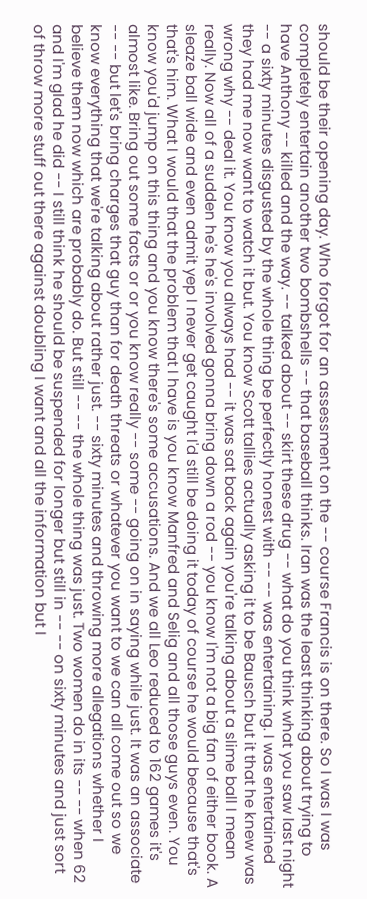should be their opening day. Who forgot for an assessment on the -- course Francis is on there. So I was I was completely entertain another two bombshells -- that baseball thinks. Iran was the least thinking about trying to have Anthony -- killed and the way. -- talked about -- skirt these drug -- what do you think what you saw last night -- a sixty minutes disgusted by the whole thing be perfectly honest with -- -- was entertaining. I was entertained they had me now want to watch it but. You know Scott tallies actually asking it to be Bausch but it that he knew was wrong why -- deal it. You know you always had -- it was sat back again you're talking about a slime ball I mean really. Now all of a sudden he's he's involved gonna bring down a rod -- you know I'm not a big fan of either book. A sleaze ball wide and even admit yep I never get caught I'd still be doing it today of course he would because that's that's him. What I would that the problem that I have is you know Manfred and Selig and all those guys even. You know you'd jump on this thing and you know there's some accusations. And we all Leo reduced to 162 games it's almost like. Bring out some facts or or you know really -- some -- going on in saying while just. It was an associate -- -- but let's bring charges that guy than for death threats or whatever you want to we can all come out so we know everything that we're talking about rather just. -- sixty minutes and throwing more allegations whether I believe them now which are probably do. But still -- -- the whole thing was just. Two women do in its -- -- when 62 and I'm glad he did -- I still think he should be suspended for longer but still in -- -- on sixty minutes and just sort of throw more stuff out there against doubling I want and all the information but I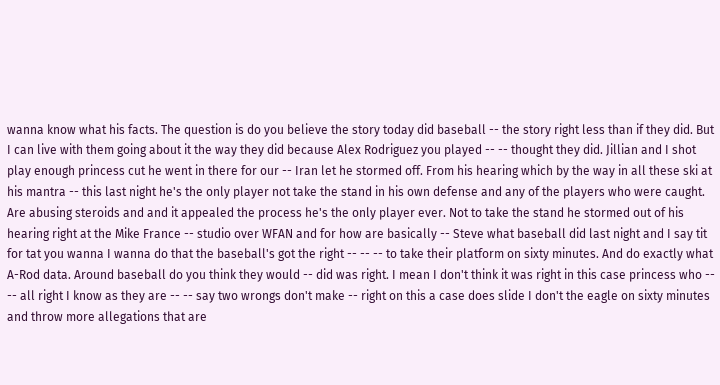wanna know what his facts. The question is do you believe the story today did baseball -- the story right less than if they did. But I can live with them going about it the way they did because Alex Rodriguez you played -- -- thought they did. Jillian and I shot play enough princess cut he went in there for our -- Iran let he stormed off. From his hearing which by the way in all these ski at his mantra -- this last night he's the only player not take the stand in his own defense and any of the players who were caught. Are abusing steroids and and it appealed the process he's the only player ever. Not to take the stand he stormed out of his hearing right at the Mike France -- studio over WFAN and for how are basically -- Steve what baseball did last night and I say tit for tat you wanna I wanna do that the baseball's got the right -- -- -- to take their platform on sixty minutes. And do exactly what A-Rod data. Around baseball do you think they would -- did was right. I mean I don't think it was right in this case princess who -- -- all right I know as they are -- -- say two wrongs don't make -- right on this a case does slide I don't the eagle on sixty minutes and throw more allegations that are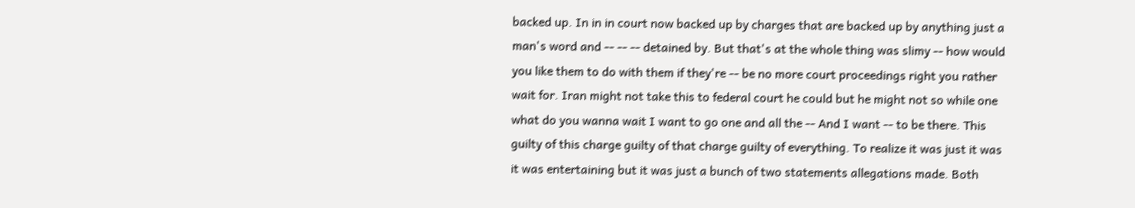backed up. In in in court now backed up by charges that are backed up by anything just a man's word and -- -- -- detained by. But that's at the whole thing was slimy -- how would you like them to do with them if they're -- be no more court proceedings right you rather wait for. Iran might not take this to federal court he could but he might not so while one what do you wanna wait I want to go one and all the -- And I want -- to be there. This guilty of this charge guilty of that charge guilty of everything. To realize it was just it was it was entertaining but it was just a bunch of two statements allegations made. Both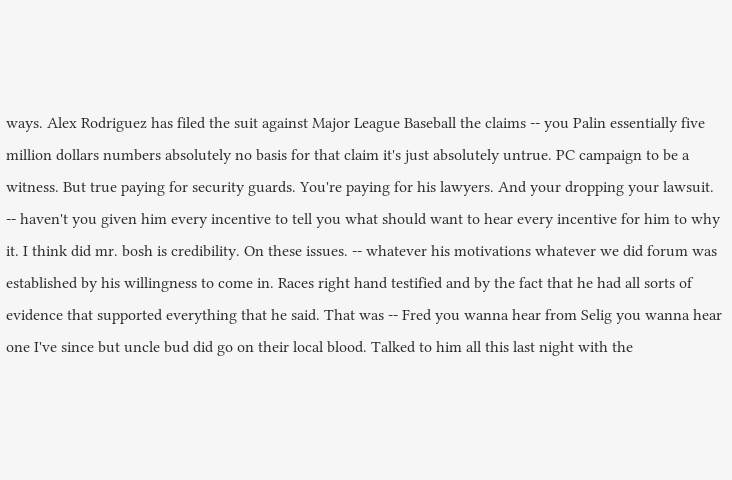ways. Alex Rodriguez has filed the suit against Major League Baseball the claims -- you Palin essentially five million dollars numbers absolutely no basis for that claim it's just absolutely untrue. PC campaign to be a witness. But true paying for security guards. You're paying for his lawyers. And your dropping your lawsuit. -- haven't you given him every incentive to tell you what should want to hear every incentive for him to why it. I think did mr. bosh is credibility. On these issues. -- whatever his motivations whatever we did forum was established by his willingness to come in. Races right hand testified and by the fact that he had all sorts of evidence that supported everything that he said. That was -- Fred you wanna hear from Selig you wanna hear one I've since but uncle bud did go on their local blood. Talked to him all this last night with the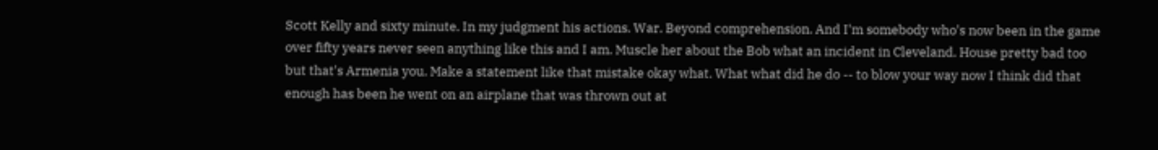Scott Kelly and sixty minute. In my judgment his actions. War. Beyond comprehension. And I'm somebody who's now been in the game over fifty years never seen anything like this and I am. Muscle her about the Bob what an incident in Cleveland. House pretty bad too but that's Armenia you. Make a statement like that mistake okay what. What what did he do -- to blow your way now I think did that enough has been he went on an airplane that was thrown out at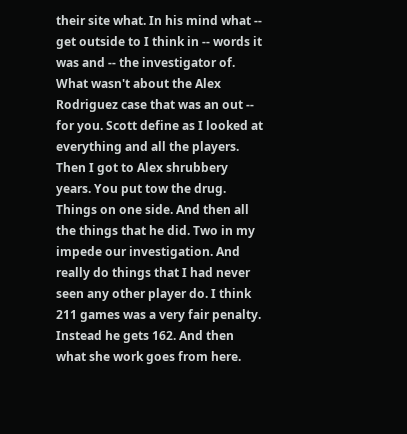their site what. In his mind what -- get outside to I think in -- words it was and -- the investigator of. What wasn't about the Alex Rodriguez case that was an out -- for you. Scott define as I looked at everything and all the players. Then I got to Alex shrubbery years. You put tow the drug. Things on one side. And then all the things that he did. Two in my impede our investigation. And really do things that I had never seen any other player do. I think 211 games was a very fair penalty. Instead he gets 162. And then what she work goes from here.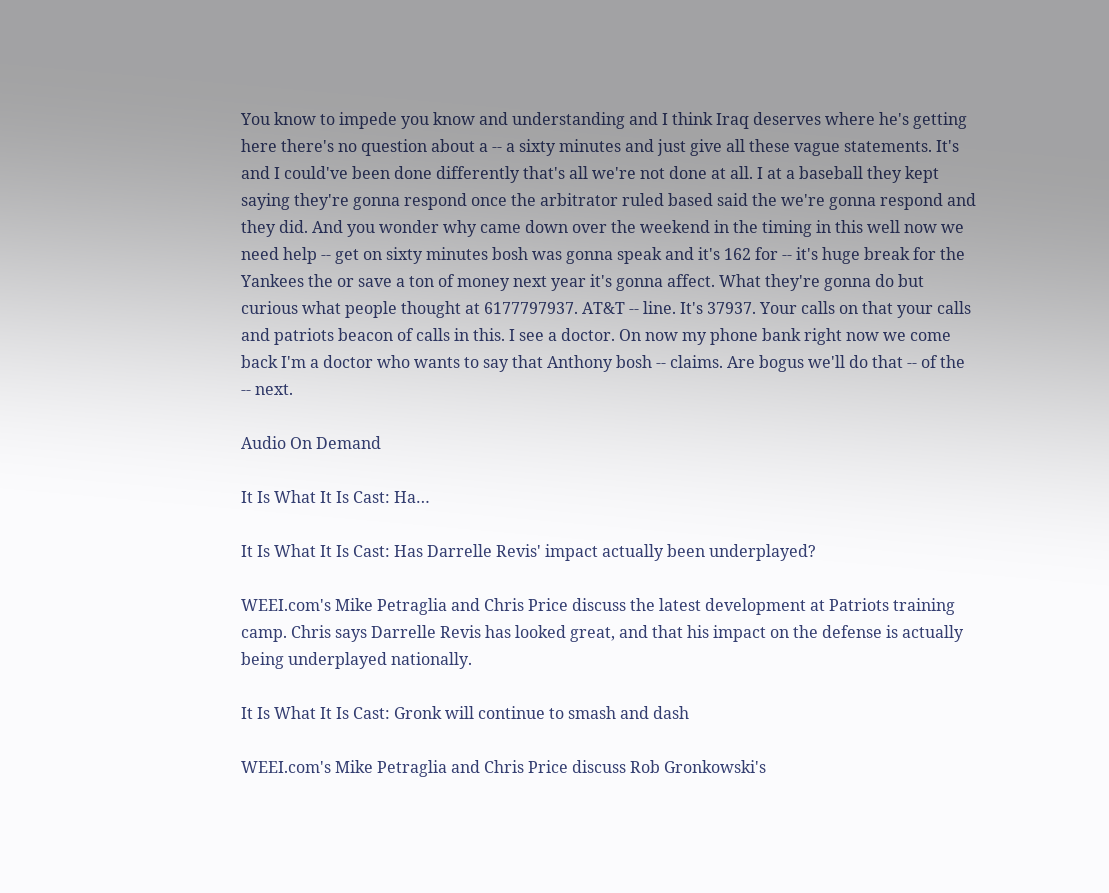You know to impede you know and understanding and I think Iraq deserves where he's getting here there's no question about a -- a sixty minutes and just give all these vague statements. It's and I could've been done differently that's all we're not done at all. I at a baseball they kept saying they're gonna respond once the arbitrator ruled based said the we're gonna respond and they did. And you wonder why came down over the weekend in the timing in this well now we need help -- get on sixty minutes bosh was gonna speak and it's 162 for -- it's huge break for the Yankees the or save a ton of money next year it's gonna affect. What they're gonna do but curious what people thought at 6177797937. AT&T -- line. It's 37937. Your calls on that your calls and patriots beacon of calls in this. I see a doctor. On now my phone bank right now we come back I'm a doctor who wants to say that Anthony bosh -- claims. Are bogus we'll do that -- of the -- next.

Audio On Demand

It Is What It Is Cast: Ha…

It Is What It Is Cast: Has Darrelle Revis' impact actually been underplayed?

WEEI.com's Mike Petraglia and Chris Price discuss the latest development at Patriots training camp. Chris says Darrelle Revis has looked great, and that his impact on the defense is actually being underplayed nationally.

It Is What It Is Cast: Gronk will continue to smash and dash

WEEI.com's Mike Petraglia and Chris Price discuss Rob Gronkowski's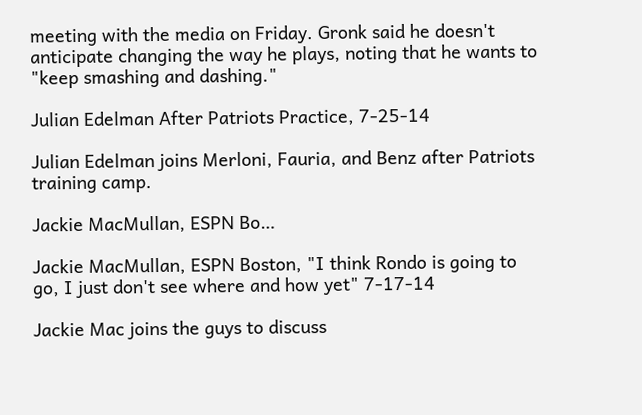meeting with the media on Friday. Gronk said he doesn't anticipate changing the way he plays, noting that he wants to "keep smashing and dashing."

Julian Edelman After Patriots Practice, 7-25-14

Julian Edelman joins Merloni, Fauria, and Benz after Patriots training camp.

Jackie MacMullan, ESPN Bo…

Jackie MacMullan, ESPN Boston, "I think Rondo is going to go, I just don't see where and how yet" 7-17-14

Jackie Mac joins the guys to discuss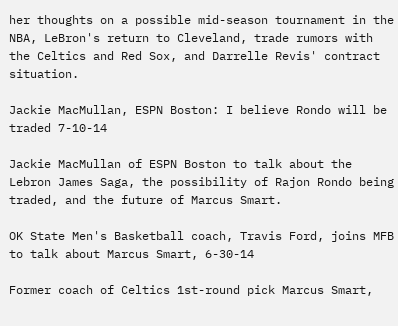her thoughts on a possible mid-season tournament in the NBA, LeBron's return to Cleveland, trade rumors with the Celtics and Red Sox, and Darrelle Revis' contract situation.

Jackie MacMullan, ESPN Boston: I believe Rondo will be traded 7-10-14

Jackie MacMullan of ESPN Boston to talk about the Lebron James Saga, the possibility of Rajon Rondo being traded, and the future of Marcus Smart.

OK State Men's Basketball coach, Travis Ford, joins MFB to talk about Marcus Smart, 6-30-14

Former coach of Celtics 1st-round pick Marcus Smart,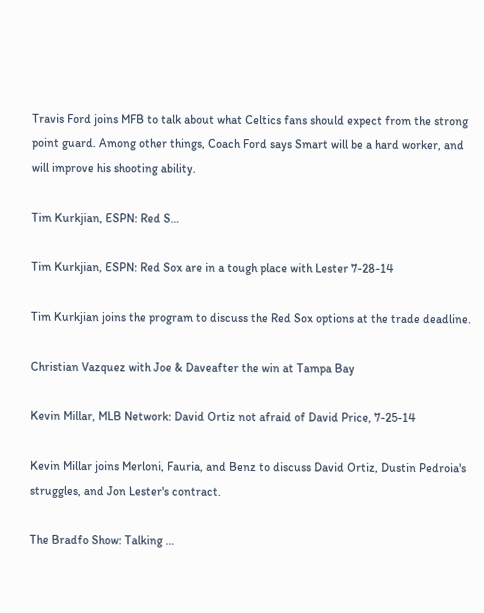Travis Ford joins MFB to talk about what Celtics fans should expect from the strong point guard. Among other things, Coach Ford says Smart will be a hard worker, and will improve his shooting ability.

Tim Kurkjian, ESPN: Red S…

Tim Kurkjian, ESPN: Red Sox are in a tough place with Lester 7-28-14

Tim Kurkjian joins the program to discuss the Red Sox options at the trade deadline.

Christian Vazquez with Joe & Daveafter the win at Tampa Bay

Kevin Millar, MLB Network: David Ortiz not afraid of David Price, 7-25-14

Kevin Millar joins Merloni, Fauria, and Benz to discuss David Ortiz, Dustin Pedroia's struggles, and Jon Lester's contract.

The Bradfo Show: Talking …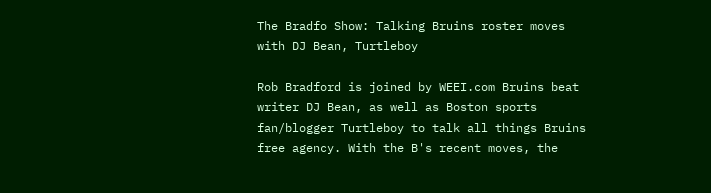The Bradfo Show: Talking Bruins roster moves with DJ Bean, Turtleboy

Rob Bradford is joined by WEEI.com Bruins beat writer DJ Bean, as well as Boston sports fan/blogger Turtleboy to talk all things Bruins free agency. With the B's recent moves, the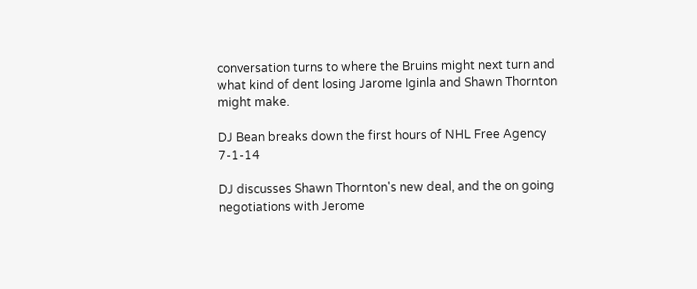conversation turns to where the Bruins might next turn and what kind of dent losing Jarome Iginla and Shawn Thornton might make.

DJ Bean breaks down the first hours of NHL Free Agency 7-1-14

DJ discusses Shawn Thornton's new deal, and the on going negotiations with Jerome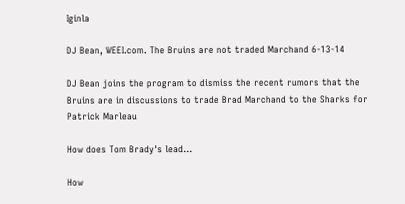Iginla

DJ Bean, WEEI.com. The Bruins are not traded Marchand 6-13-14

DJ Bean joins the program to dismiss the recent rumors that the Bruins are in discussions to trade Brad Marchand to the Sharks for Patrick Marleau

How does Tom Brady's lead…

How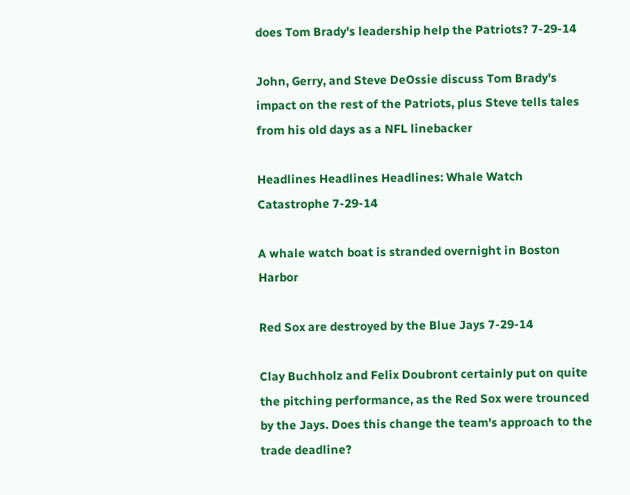does Tom Brady's leadership help the Patriots? 7-29-14

John, Gerry, and Steve DeOssie discuss Tom Brady's impact on the rest of the Patriots, plus Steve tells tales from his old days as a NFL linebacker

Headlines Headlines Headlines: Whale Watch Catastrophe 7-29-14

A whale watch boat is stranded overnight in Boston Harbor

Red Sox are destroyed by the Blue Jays 7-29-14

Clay Buchholz and Felix Doubront certainly put on quite the pitching performance, as the Red Sox were trounced by the Jays. Does this change the team's approach to the trade deadline?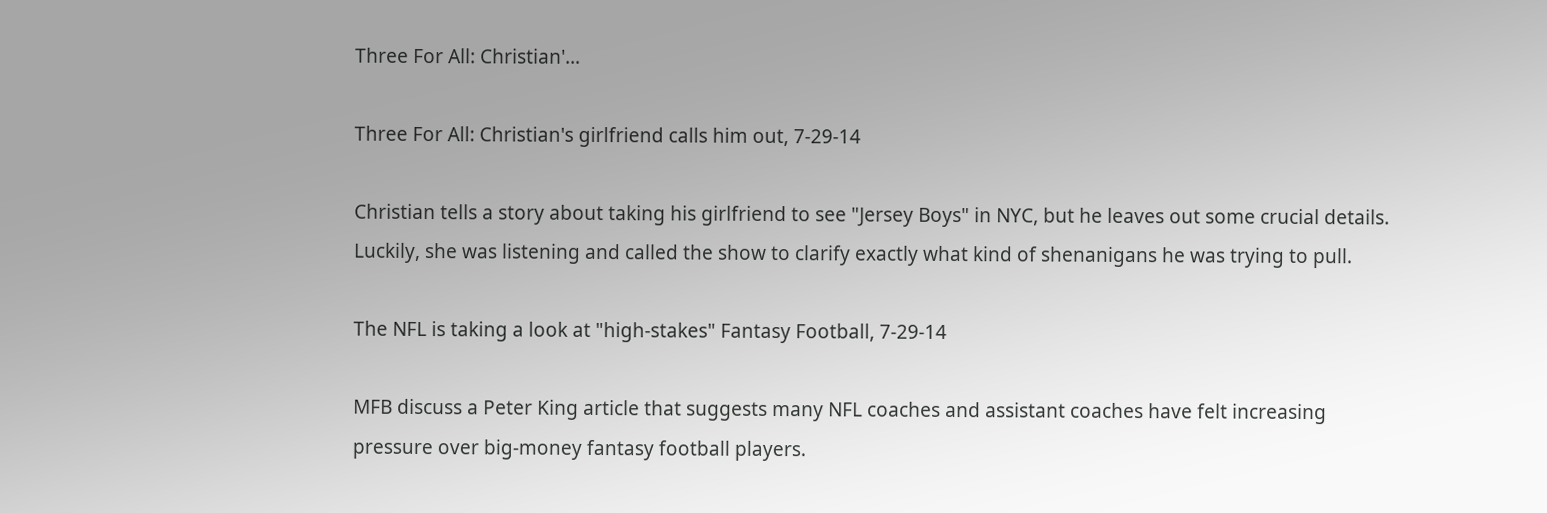Three For All: Christian'…

Three For All: Christian's girlfriend calls him out, 7-29-14

Christian tells a story about taking his girlfriend to see "Jersey Boys" in NYC, but he leaves out some crucial details. Luckily, she was listening and called the show to clarify exactly what kind of shenanigans he was trying to pull.

The NFL is taking a look at "high-stakes" Fantasy Football, 7-29-14

MFB discuss a Peter King article that suggests many NFL coaches and assistant coaches have felt increasing pressure over big-money fantasy football players.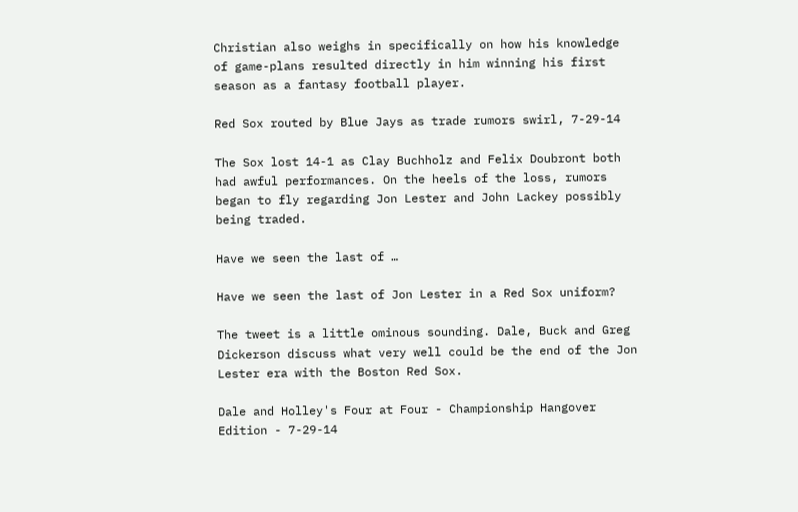Christian also weighs in specifically on how his knowledge of game-plans resulted directly in him winning his first season as a fantasy football player.

Red Sox routed by Blue Jays as trade rumors swirl, 7-29-14

The Sox lost 14-1 as Clay Buchholz and Felix Doubront both had awful performances. On the heels of the loss, rumors began to fly regarding Jon Lester and John Lackey possibly being traded.

Have we seen the last of …

Have we seen the last of Jon Lester in a Red Sox uniform?

The tweet is a little ominous sounding. Dale, Buck and Greg Dickerson discuss what very well could be the end of the Jon Lester era with the Boston Red Sox.

Dale and Holley's Four at Four - Championship Hangover Edition - 7-29-14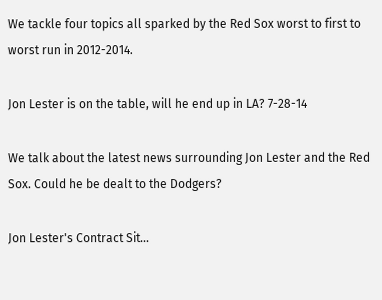We tackle four topics all sparked by the Red Sox worst to first to worst run in 2012-2014.

Jon Lester is on the table, will he end up in LA? 7-28-14

We talk about the latest news surrounding Jon Lester and the Red Sox. Could he be dealt to the Dodgers?

Jon Lester's Contract Sit…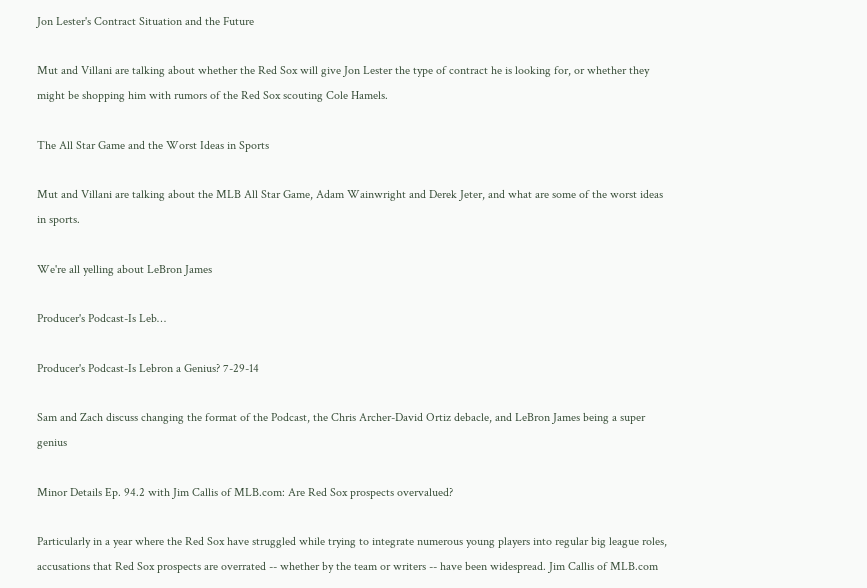Jon Lester's Contract Situation and the Future

Mut and Villani are talking about whether the Red Sox will give Jon Lester the type of contract he is looking for, or whether they might be shopping him with rumors of the Red Sox scouting Cole Hamels.

The All Star Game and the Worst Ideas in Sports

Mut and Villani are talking about the MLB All Star Game, Adam Wainwright and Derek Jeter, and what are some of the worst ideas in sports.

We're all yelling about LeBron James

Producer's Podcast-Is Leb…

Producer's Podcast-Is Lebron a Genius? 7-29-14

Sam and Zach discuss changing the format of the Podcast, the Chris Archer-David Ortiz debacle, and LeBron James being a super genius

Minor Details Ep. 94.2 with Jim Callis of MLB.com: Are Red Sox prospects overvalued?

Particularly in a year where the Red Sox have struggled while trying to integrate numerous young players into regular big league roles, accusations that Red Sox prospects are overrated -- whether by the team or writers -- have been widespread. Jim Callis of MLB.com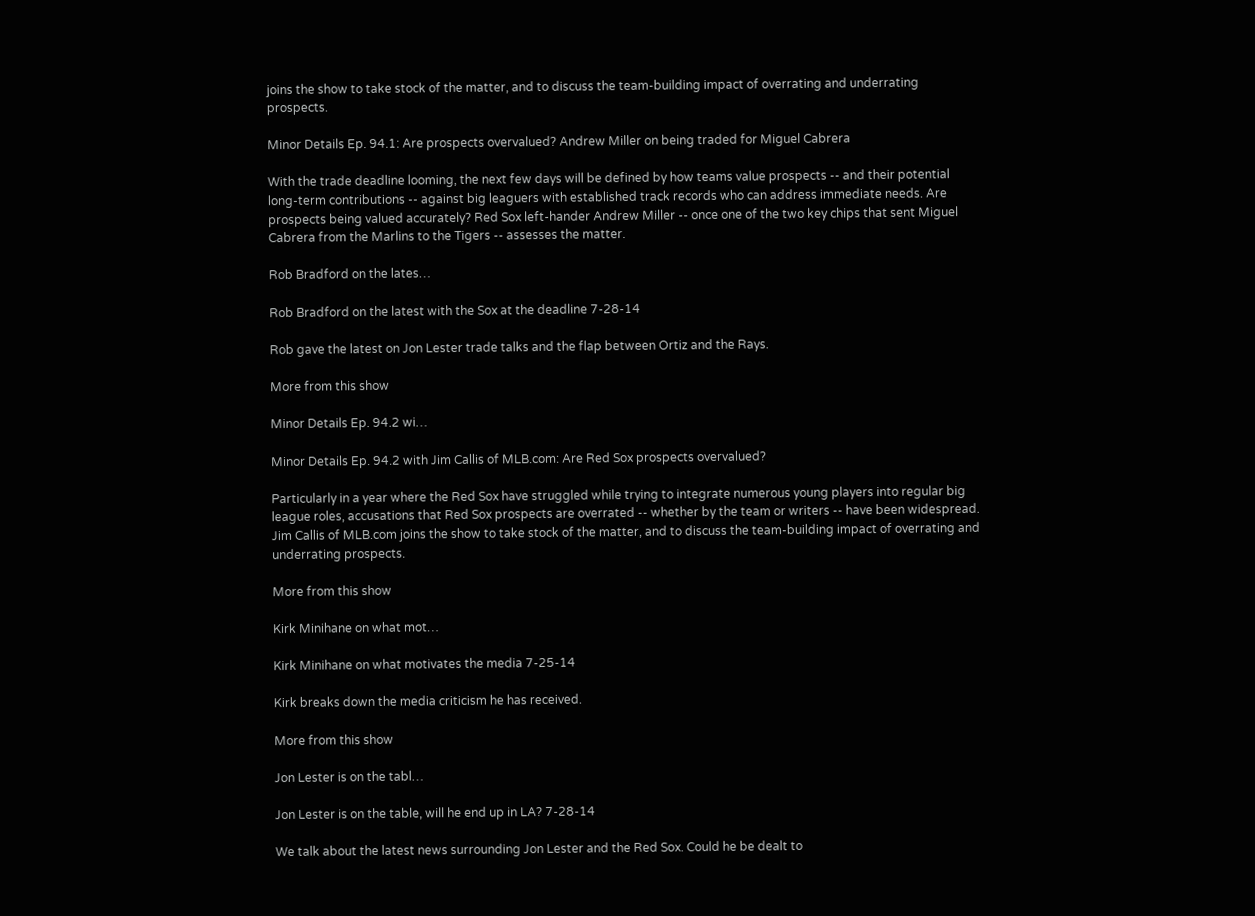joins the show to take stock of the matter, and to discuss the team-building impact of overrating and underrating prospects.

Minor Details Ep. 94.1: Are prospects overvalued? Andrew Miller on being traded for Miguel Cabrera

With the trade deadline looming, the next few days will be defined by how teams value prospects -- and their potential long-term contributions -- against big leaguers with established track records who can address immediate needs. Are prospects being valued accurately? Red Sox left-hander Andrew Miller -- once one of the two key chips that sent Miguel Cabrera from the Marlins to the Tigers -- assesses the matter.

Rob Bradford on the lates…

Rob Bradford on the latest with the Sox at the deadline 7-28-14

Rob gave the latest on Jon Lester trade talks and the flap between Ortiz and the Rays.

More from this show

Minor Details Ep. 94.2 wi…

Minor Details Ep. 94.2 with Jim Callis of MLB.com: Are Red Sox prospects overvalued?

Particularly in a year where the Red Sox have struggled while trying to integrate numerous young players into regular big league roles, accusations that Red Sox prospects are overrated -- whether by the team or writers -- have been widespread. Jim Callis of MLB.com joins the show to take stock of the matter, and to discuss the team-building impact of overrating and underrating prospects.

More from this show

Kirk Minihane on what mot…

Kirk Minihane on what motivates the media 7-25-14

Kirk breaks down the media criticism he has received.

More from this show

Jon Lester is on the tabl…

Jon Lester is on the table, will he end up in LA? 7-28-14

We talk about the latest news surrounding Jon Lester and the Red Sox. Could he be dealt to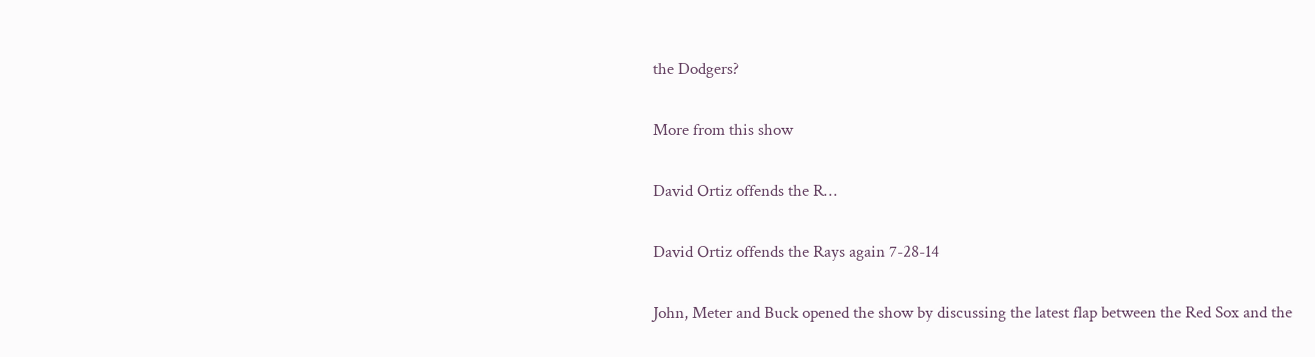the Dodgers?

More from this show

David Ortiz offends the R…

David Ortiz offends the Rays again 7-28-14

John, Meter and Buck opened the show by discussing the latest flap between the Red Sox and the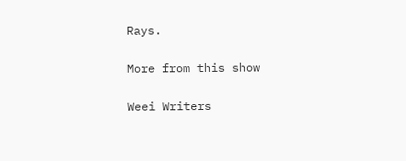Rays.

More from this show

Weei Writers